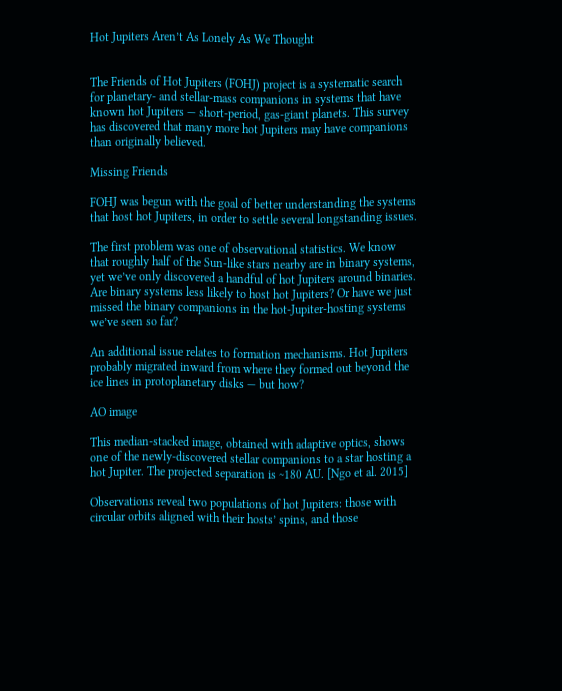Hot Jupiters Aren’t As Lonely As We Thought


The Friends of Hot Jupiters (FOHJ) project is a systematic search for planetary- and stellar-mass companions in systems that have known hot Jupiters — short-period, gas-giant planets. This survey has discovered that many more hot Jupiters may have companions than originally believed.

Missing Friends

FOHJ was begun with the goal of better understanding the systems that host hot Jupiters, in order to settle several longstanding issues.

The first problem was one of observational statistics. We know that roughly half of the Sun-like stars nearby are in binary systems, yet we’ve only discovered a handful of hot Jupiters around binaries. Are binary systems less likely to host hot Jupiters? Or have we just missed the binary companions in the hot-Jupiter-hosting systems we’ve seen so far?

An additional issue relates to formation mechanisms. Hot Jupiters probably migrated inward from where they formed out beyond the ice lines in protoplanetary disks — but how?

AO image

This median-stacked image, obtained with adaptive optics, shows one of the newly-discovered stellar companions to a star hosting a hot Jupiter. The projected separation is ~180 AU. [Ngo et al. 2015]

Observations reveal two populations of hot Jupiters: those with circular orbits aligned with their hosts’ spins, and those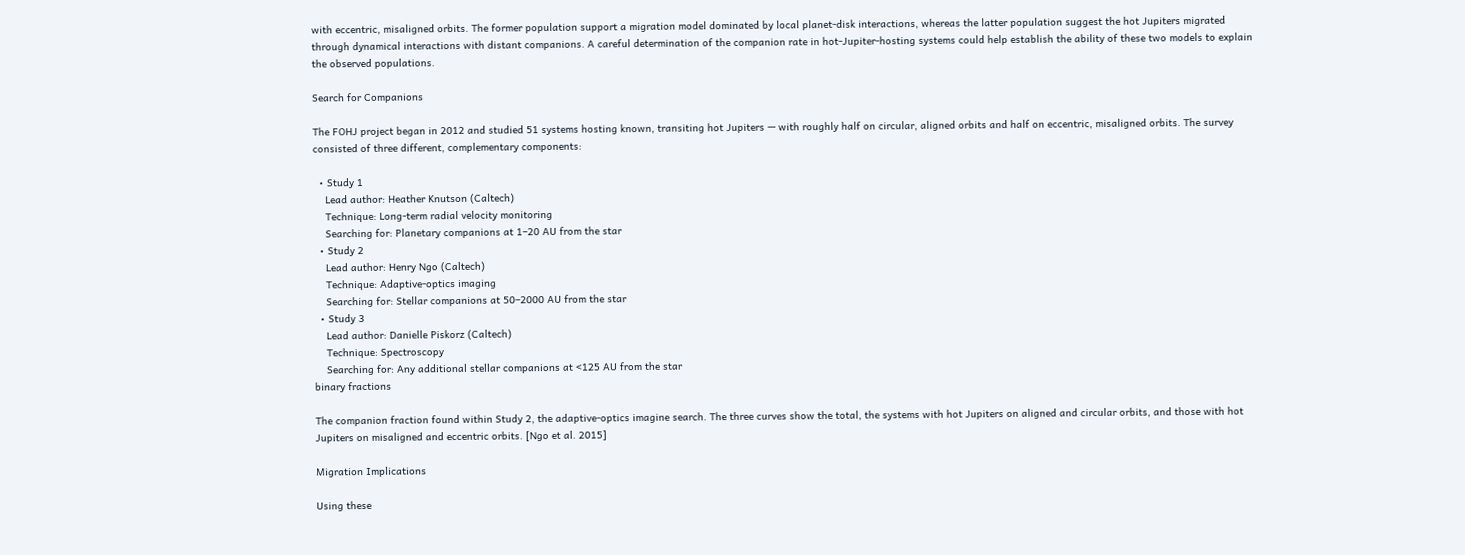with eccentric, misaligned orbits. The former population support a migration model dominated by local planet-disk interactions, whereas the latter population suggest the hot Jupiters migrated through dynamical interactions with distant companions. A careful determination of the companion rate in hot-Jupiter-hosting systems could help establish the ability of these two models to explain the observed populations.

Search for Companions

The FOHJ project began in 2012 and studied 51 systems hosting known, transiting hot Jupiters — with roughly half on circular, aligned orbits and half on eccentric, misaligned orbits. The survey consisted of three different, complementary components:

  • Study 1
    Lead author: Heather Knutson (Caltech)
    Technique: Long-term radial velocity monitoring
    Searching for: Planetary companions at 1–20 AU from the star
  • Study 2
    Lead author: Henry Ngo (Caltech)
    Technique: Adaptive-optics imaging
    Searching for: Stellar companions at 50–2000 AU from the star
  • Study 3
    Lead author: Danielle Piskorz (Caltech)
    Technique: Spectroscopy
    Searching for: Any additional stellar companions at <125 AU from the star
binary fractions

The companion fraction found within Study 2, the adaptive-optics imagine search. The three curves show the total, the systems with hot Jupiters on aligned and circular orbits, and those with hot Jupiters on misaligned and eccentric orbits. [Ngo et al. 2015]

Migration Implications

Using these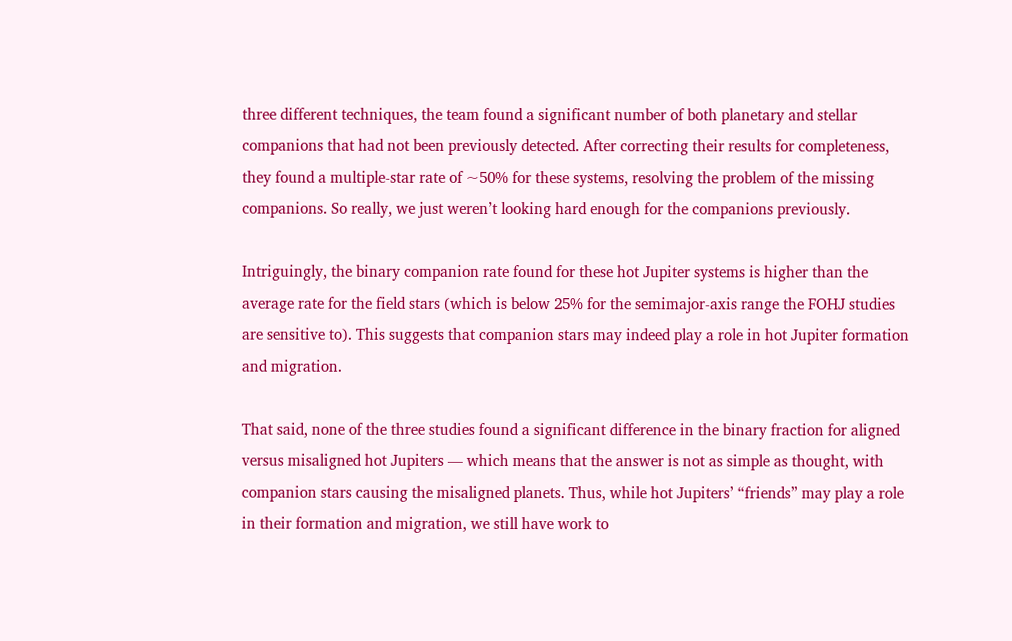three different techniques, the team found a significant number of both planetary and stellar companions that had not been previously detected. After correcting their results for completeness, they found a multiple-star rate of ~50% for these systems, resolving the problem of the missing companions. So really, we just weren’t looking hard enough for the companions previously.

Intriguingly, the binary companion rate found for these hot Jupiter systems is higher than the average rate for the field stars (which is below 25% for the semimajor-axis range the FOHJ studies are sensitive to). This suggests that companion stars may indeed play a role in hot Jupiter formation and migration.

That said, none of the three studies found a significant difference in the binary fraction for aligned versus misaligned hot Jupiters — which means that the answer is not as simple as thought, with companion stars causing the misaligned planets. Thus, while hot Jupiters’ “friends” may play a role in their formation and migration, we still have work to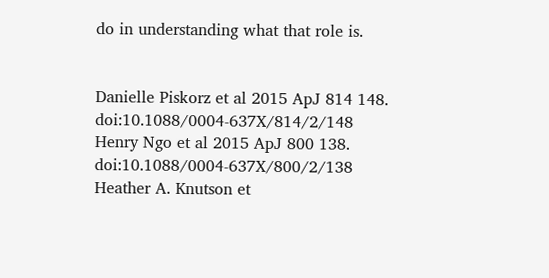do in understanding what that role is.


Danielle Piskorz et al 2015 ApJ 814 148. doi:10.1088/0004-637X/814/2/148
Henry Ngo et al 2015 ApJ 800 138. doi:10.1088/0004-637X/800/2/138
Heather A. Knutson et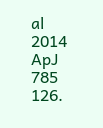al 2014 ApJ 785 126.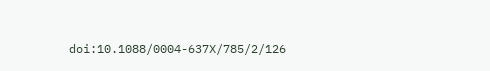doi:10.1088/0004-637X/785/2/126